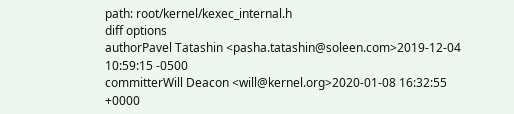path: root/kernel/kexec_internal.h
diff options
authorPavel Tatashin <pasha.tatashin@soleen.com>2019-12-04 10:59:15 -0500
committerWill Deacon <will@kernel.org>2020-01-08 16:32:55 +0000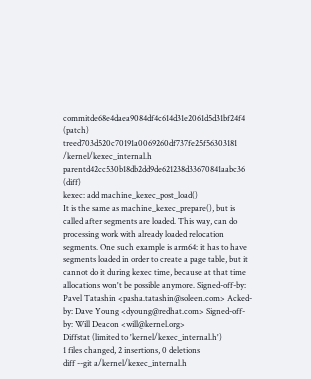commitde68e4daea9084df4c614d31e2061d5d31bf24f4 (patch)
treed703d520c70191a0069260df737fe25f56303181 /kernel/kexec_internal.h
parentd42cc530b18db2dd9de621238d33670841aabc36 (diff)
kexec: add machine_kexec_post_load()
It is the same as machine_kexec_prepare(), but is called after segments are loaded. This way, can do processing work with already loaded relocation segments. One such example is arm64: it has to have segments loaded in order to create a page table, but it cannot do it during kexec time, because at that time allocations won't be possible anymore. Signed-off-by: Pavel Tatashin <pasha.tatashin@soleen.com> Acked-by: Dave Young <dyoung@redhat.com> Signed-off-by: Will Deacon <will@kernel.org>
Diffstat (limited to 'kernel/kexec_internal.h')
1 files changed, 2 insertions, 0 deletions
diff --git a/kernel/kexec_internal.h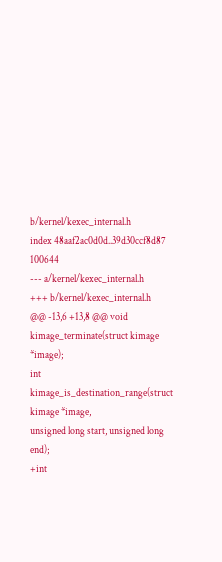b/kernel/kexec_internal.h
index 48aaf2ac0d0d..39d30ccf8d87 100644
--- a/kernel/kexec_internal.h
+++ b/kernel/kexec_internal.h
@@ -13,6 +13,8 @@ void kimage_terminate(struct kimage *image);
int kimage_is_destination_range(struct kimage *image,
unsigned long start, unsigned long end);
+int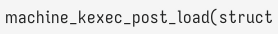machine_kexec_post_load(struct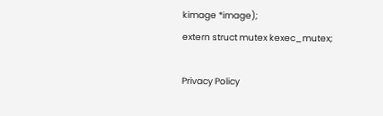kimage *image);
extern struct mutex kexec_mutex;

Privacy Policy